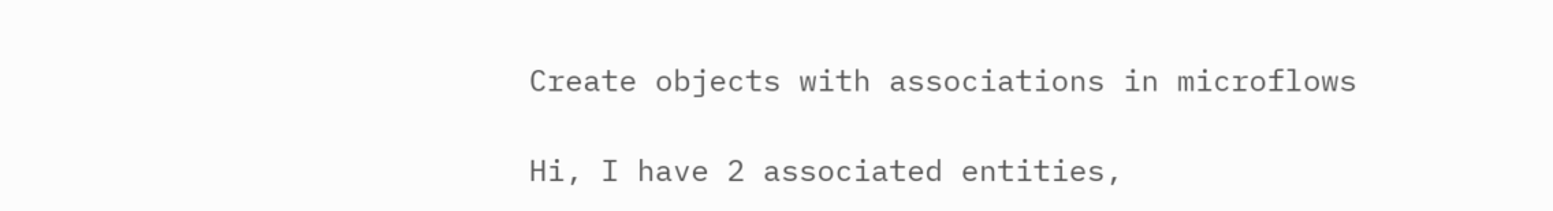Create objects with associations in microflows

Hi, I have 2 associated entities,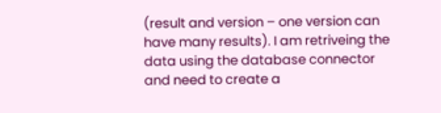(result and version – one version can have many results). I am retriveing the data using the database connector and need to create a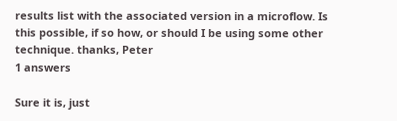results list with the associated version in a microflow. Is this possible, if so how, or should I be using some other technique. thanks, Peter
1 answers

Sure it is, just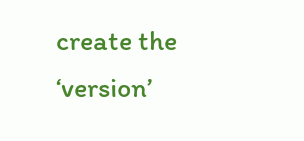create the ‘version’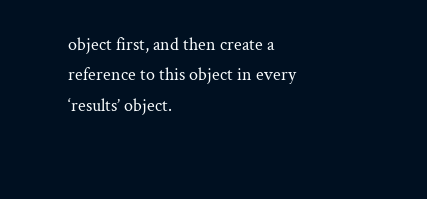object first, and then create a reference to this object in every ‘results’ object.